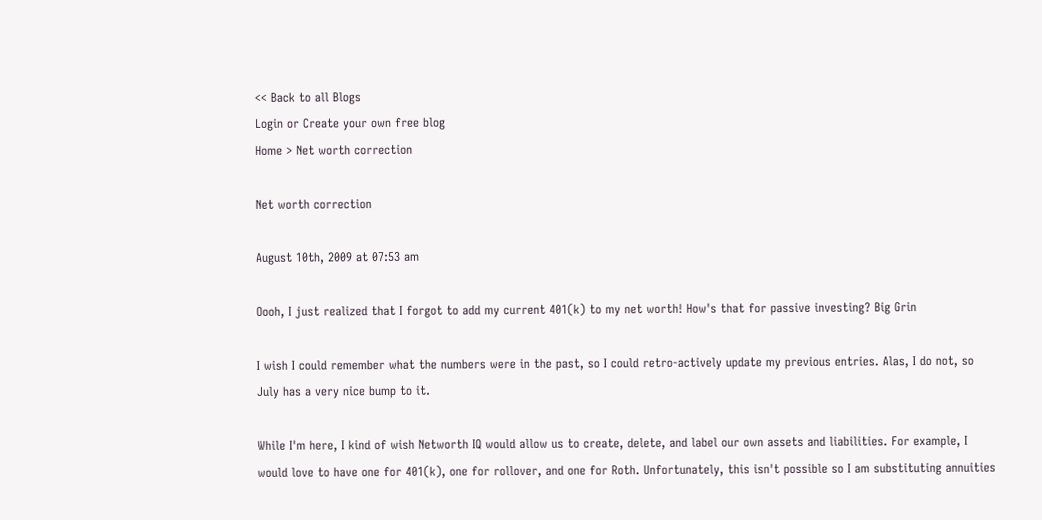<< Back to all Blogs
Login or Create your own free blog
Home > Net worth correction

Net worth correction

August 10th, 2009 at 07:53 am

Oooh, I just realized that I forgot to add my current 401(k) to my net worth! How's that for passive investing? Big Grin

I wish I could remember what the numbers were in the past, so I could retro-actively update my previous entries. Alas, I do not, so July has a very nice bump to it.

While I'm here, I kind of wish Networth IQ would allow us to create, delete, and label our own assets and liabilities. For example, I would love to have one for 401(k), one for rollover, and one for Roth. Unfortunately, this isn't possible so I am substituting annuities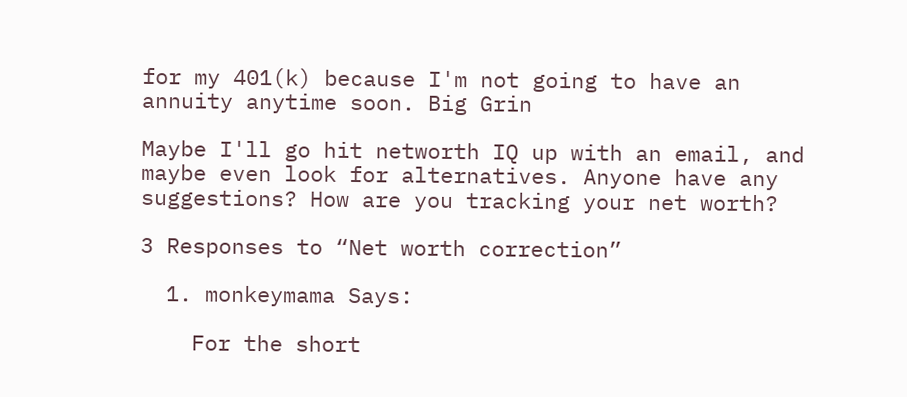for my 401(k) because I'm not going to have an annuity anytime soon. Big Grin

Maybe I'll go hit networth IQ up with an email, and maybe even look for alternatives. Anyone have any suggestions? How are you tracking your net worth?

3 Responses to “Net worth correction”

  1. monkeymama Says:

    For the short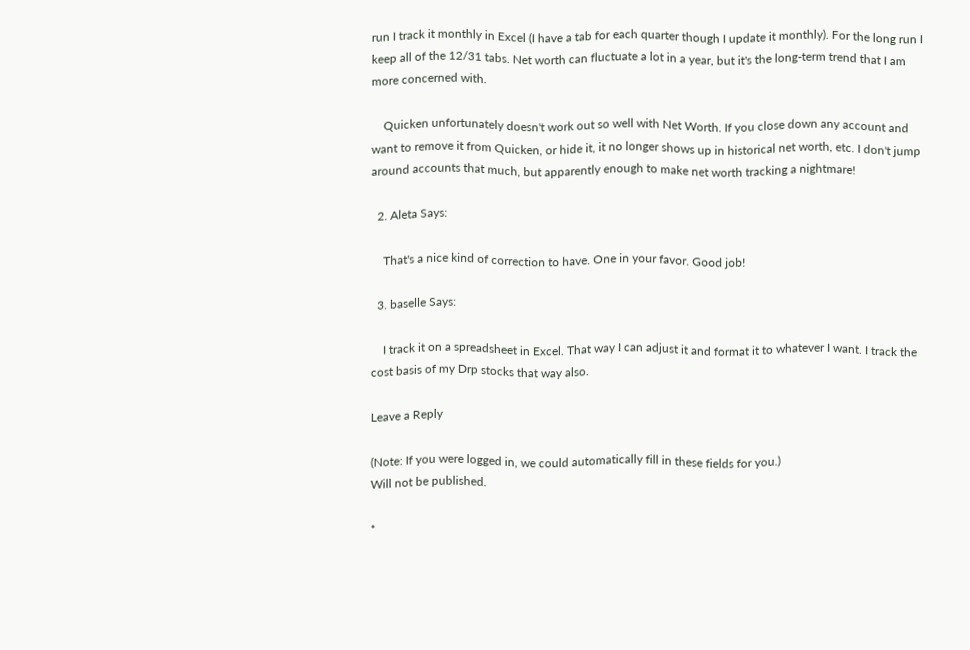run I track it monthly in Excel (I have a tab for each quarter though I update it monthly). For the long run I keep all of the 12/31 tabs. Net worth can fluctuate a lot in a year, but it's the long-term trend that I am more concerned with.

    Quicken unfortunately doesn't work out so well with Net Worth. If you close down any account and want to remove it from Quicken, or hide it, it no longer shows up in historical net worth, etc. I don't jump around accounts that much, but apparently enough to make net worth tracking a nightmare!

  2. Aleta Says:

    That's a nice kind of correction to have. One in your favor. Good job!

  3. baselle Says:

    I track it on a spreadsheet in Excel. That way I can adjust it and format it to whatever I want. I track the cost basis of my Drp stocks that way also.

Leave a Reply

(Note: If you were logged in, we could automatically fill in these fields for you.)
Will not be published.

*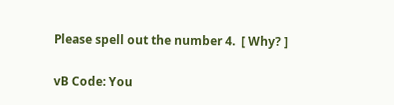Please spell out the number 4.  [ Why? ]

vB Code: You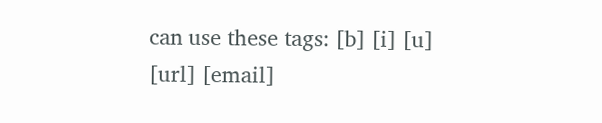can use these tags: [b] [i] [u] [url] [email]